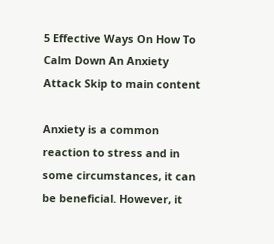5 Effective Ways On How To Calm Down An Anxiety Attack Skip to main content

Anxiety is a common reaction to stress and in some circumstances, it can be beneficial. However, it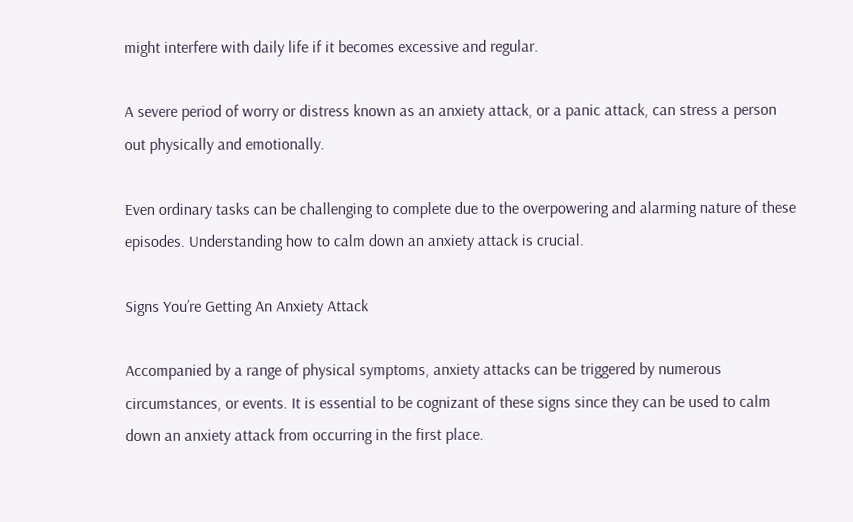might interfere with daily life if it becomes excessive and regular.

A severe period of worry or distress known as an anxiety attack, or a panic attack, can stress a person out physically and emotionally.

Even ordinary tasks can be challenging to complete due to the overpowering and alarming nature of these episodes. Understanding how to calm down an anxiety attack is crucial.

Signs You’re Getting An Anxiety Attack

Accompanied by a range of physical symptoms, anxiety attacks can be triggered by numerous circumstances, or events. It is essential to be cognizant of these signs since they can be used to calm down an anxiety attack from occurring in the first place.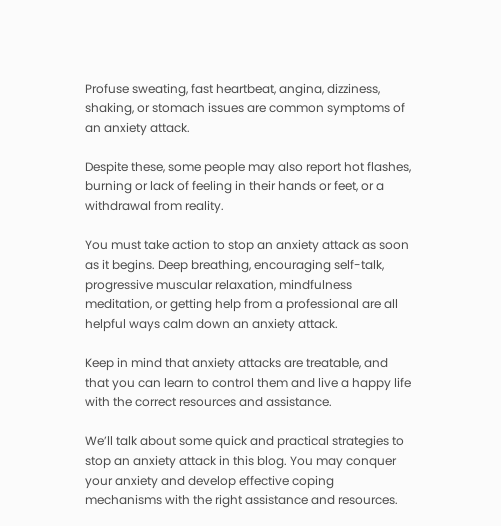Profuse sweating, fast heartbeat, angina, dizziness, shaking, or stomach issues are common symptoms of an anxiety attack.

Despite these, some people may also report hot flashes, burning or lack of feeling in their hands or feet, or a withdrawal from reality.

You must take action to stop an anxiety attack as soon as it begins. Deep breathing, encouraging self-talk, progressive muscular relaxation, mindfulness meditation, or getting help from a professional are all helpful ways calm down an anxiety attack.

Keep in mind that anxiety attacks are treatable, and that you can learn to control them and live a happy life with the correct resources and assistance.

We’ll talk about some quick and practical strategies to stop an anxiety attack in this blog. You may conquer your anxiety and develop effective coping mechanisms with the right assistance and resources.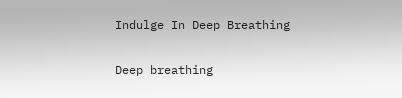Indulge In Deep Breathing

Deep breathing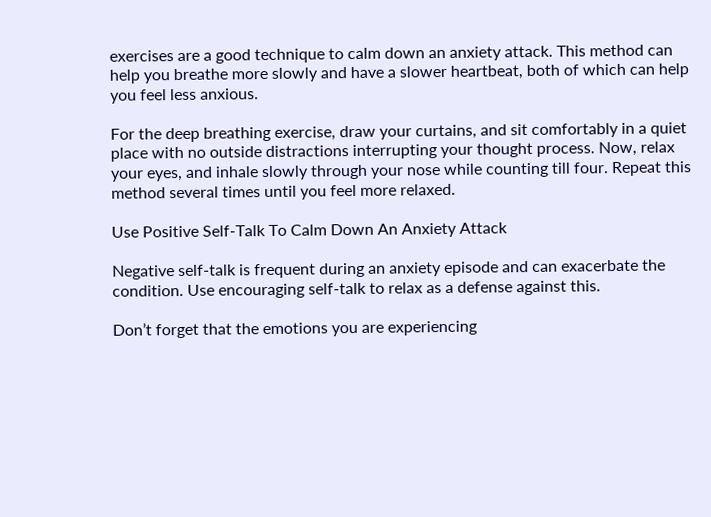exercises are a good technique to calm down an anxiety attack. This method can help you breathe more slowly and have a slower heartbeat, both of which can help you feel less anxious.

For the deep breathing exercise, draw your curtains, and sit comfortably in a quiet place with no outside distractions interrupting your thought process. Now, relax your eyes, and inhale slowly through your nose while counting till four. Repeat this method several times until you feel more relaxed.

Use Positive Self-Talk To Calm Down An Anxiety Attack

Negative self-talk is frequent during an anxiety episode and can exacerbate the condition. Use encouraging self-talk to relax as a defense against this.

Don’t forget that the emotions you are experiencing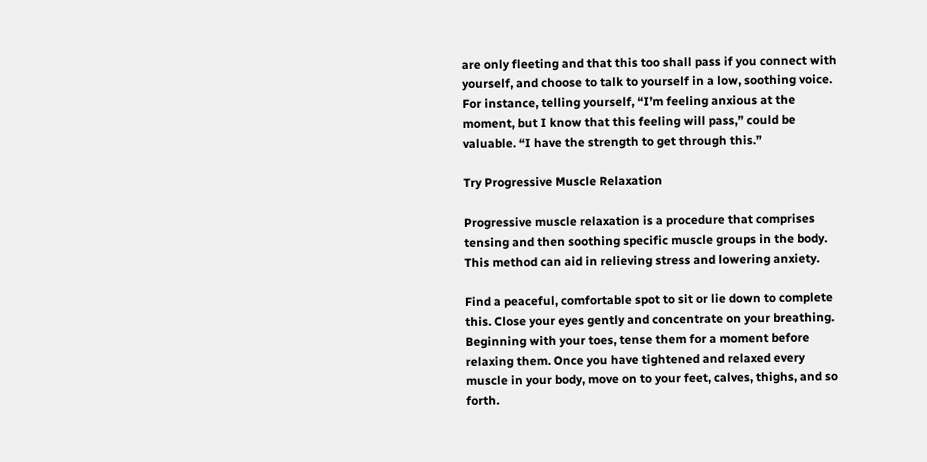are only fleeting and that this too shall pass if you connect with yourself, and choose to talk to yourself in a low, soothing voice. For instance, telling yourself, “I’m feeling anxious at the moment, but I know that this feeling will pass,” could be valuable. “I have the strength to get through this.”

Try Progressive Muscle Relaxation

Progressive muscle relaxation is a procedure that comprises tensing and then soothing specific muscle groups in the body. This method can aid in relieving stress and lowering anxiety.

Find a peaceful, comfortable spot to sit or lie down to complete this. Close your eyes gently and concentrate on your breathing. Beginning with your toes, tense them for a moment before relaxing them. Once you have tightened and relaxed every muscle in your body, move on to your feet, calves, thighs, and so forth.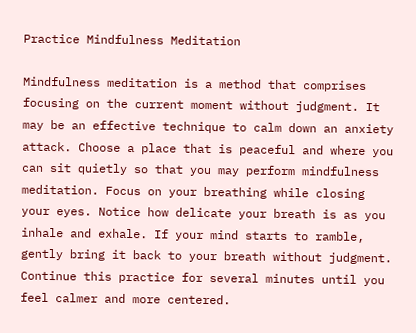Practice Mindfulness Meditation

Mindfulness meditation is a method that comprises focusing on the current moment without judgment. It may be an effective technique to calm down an anxiety attack. Choose a place that is peaceful and where you can sit quietly so that you may perform mindfulness meditation. Focus on your breathing while closing your eyes. Notice how delicate your breath is as you inhale and exhale. If your mind starts to ramble, gently bring it back to your breath without judgment. Continue this practice for several minutes until you feel calmer and more centered.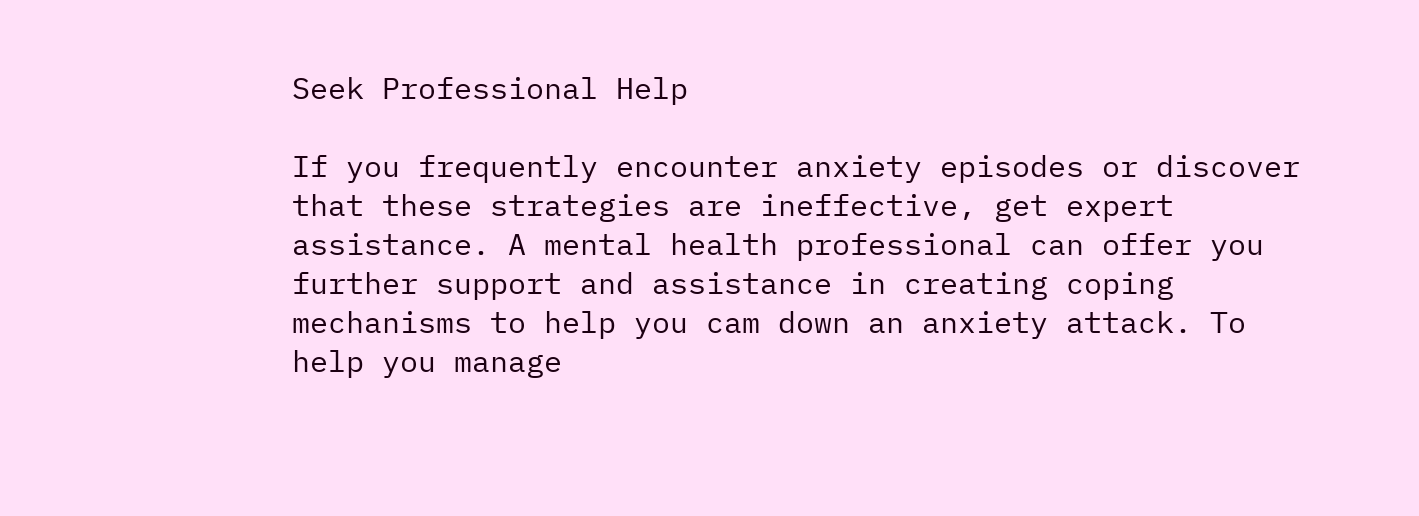Seek Professional Help

If you frequently encounter anxiety episodes or discover that these strategies are ineffective, get expert assistance. A mental health professional can offer you further support and assistance in creating coping mechanisms to help you cam down an anxiety attack. To help you manage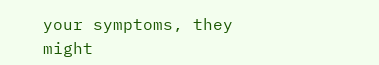your symptoms, they might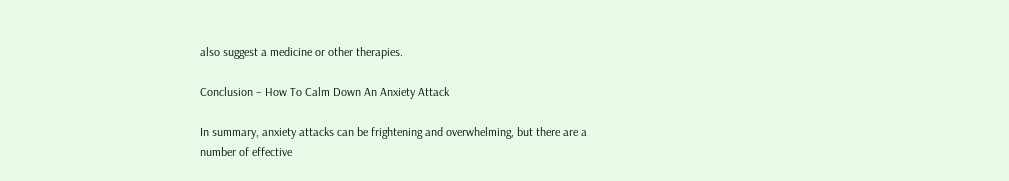also suggest a medicine or other therapies.

Conclusion – How To Calm Down An Anxiety Attack

In summary, anxiety attacks can be frightening and overwhelming, but there are a number of effective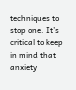techniques to stop one. It’s critical to keep in mind that anxiety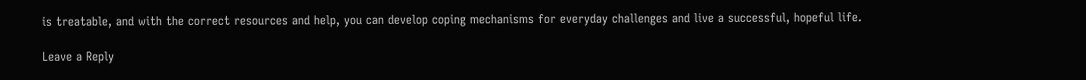is treatable, and with the correct resources and help, you can develop coping mechanisms for everyday challenges and live a successful, hopeful life.

Leave a Reply